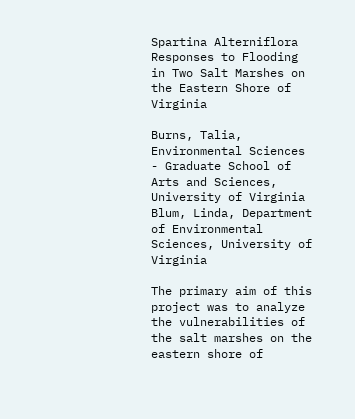Spartina Alterniflora Responses to Flooding in Two Salt Marshes on the Eastern Shore of Virginia

Burns, Talia, Environmental Sciences - Graduate School of Arts and Sciences, University of Virginia
Blum, Linda, Department of Environmental Sciences, University of Virginia

The primary aim of this project was to analyze the vulnerabilities of the salt marshes on the eastern shore of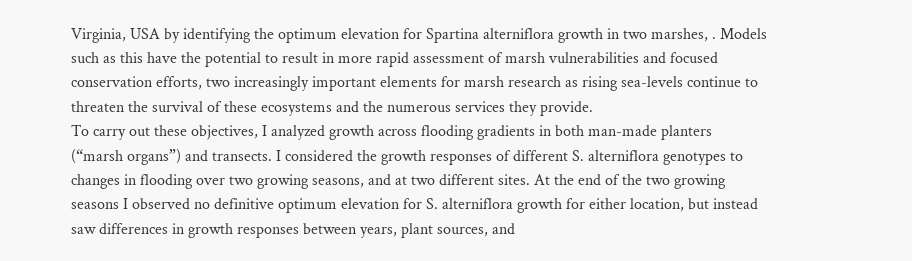Virginia, USA by identifying the optimum elevation for Spartina alterniflora growth in two marshes, . Models such as this have the potential to result in more rapid assessment of marsh vulnerabilities and focused conservation efforts, two increasingly important elements for marsh research as rising sea-levels continue to threaten the survival of these ecosystems and the numerous services they provide.
To carry out these objectives, I analyzed growth across flooding gradients in both man-made planters (“marsh organs”) and transects. I considered the growth responses of different S. alterniflora genotypes to changes in flooding over two growing seasons, and at two different sites. At the end of the two growing seasons I observed no definitive optimum elevation for S. alterniflora growth for either location, but instead saw differences in growth responses between years, plant sources, and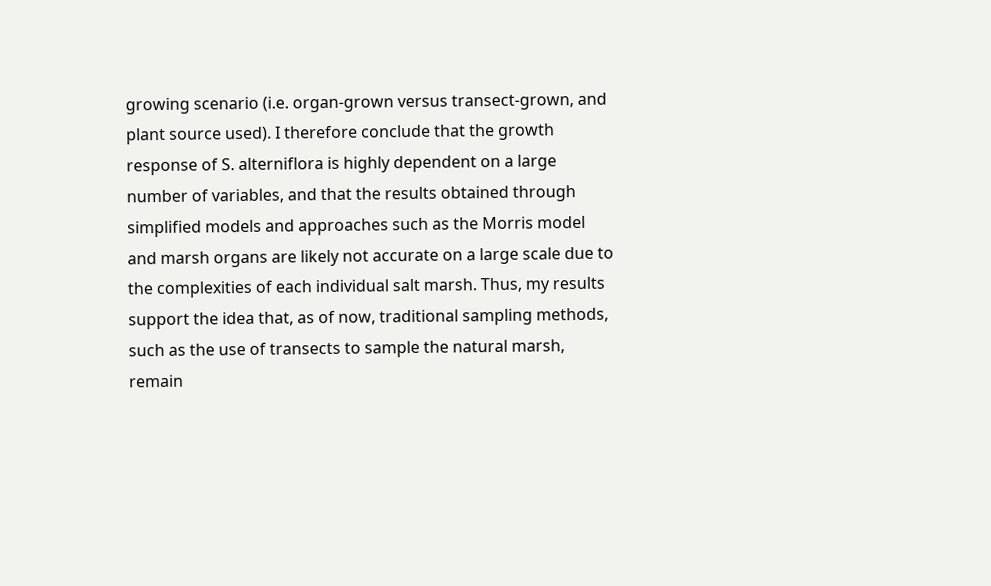growing scenario (i.e. organ-grown versus transect-grown, and plant source used). I therefore conclude that the growth response of S. alterniflora is highly dependent on a large number of variables, and that the results obtained through simplified models and approaches such as the Morris model and marsh organs are likely not accurate on a large scale due to the complexities of each individual salt marsh. Thus, my results support the idea that, as of now, traditional sampling methods, such as the use of transects to sample the natural marsh, remain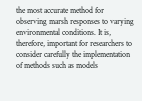the most accurate method for observing marsh responses to varying environmental conditions. It is, therefore, important for researchers to consider carefully the implementation of methods such as models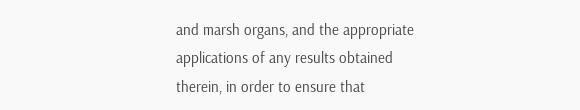and marsh organs, and the appropriate applications of any results obtained therein, in order to ensure that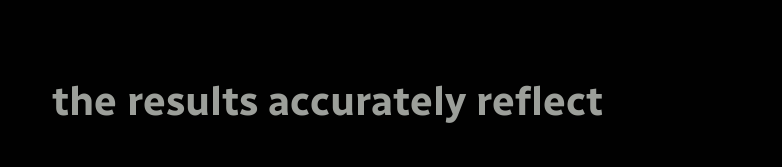the results accurately reflect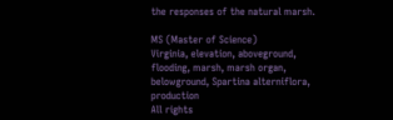the responses of the natural marsh.

MS (Master of Science)
Virginia, elevation, aboveground, flooding, marsh, marsh organ, belowground, Spartina alterniflora, production
All rights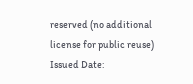reserved (no additional license for public reuse)
Issued Date: